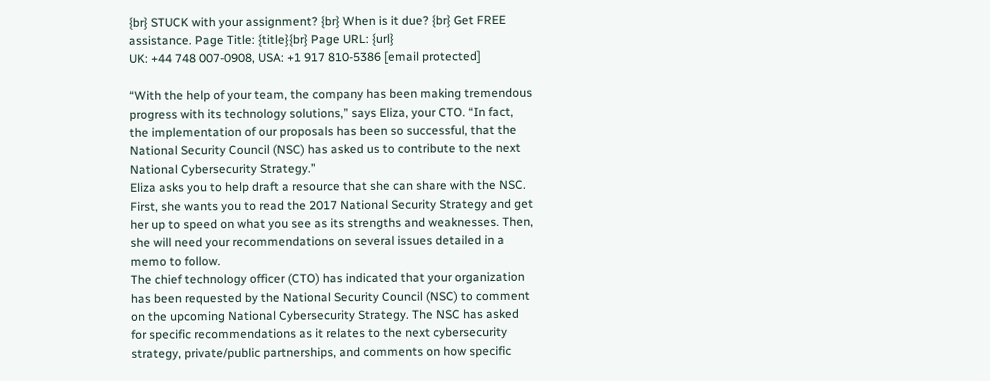{br} STUCK with your assignment? {br} When is it due? {br} Get FREE assistance. Page Title: {title}{br} Page URL: {url}
UK: +44 748 007-0908, USA: +1 917 810-5386 [email protected]

“With the help of your team, the company has been making tremendous progress with its technology solutions,” says Eliza, your CTO. “In fact, the implementation of our proposals has been so successful, that the National Security Council (NSC) has asked us to contribute to the next National Cybersecurity Strategy.”
Eliza asks you to help draft a resource that she can share with the NSC. First, she wants you to read the 2017 National Security Strategy and get her up to speed on what you see as its strengths and weaknesses. Then, she will need your recommendations on several issues detailed in a memo to follow.
The chief technology officer (CTO) has indicated that your organization has been requested by the National Security Council (NSC) to comment on the upcoming National Cybersecurity Strategy. The NSC has asked for specific recommendations as it relates to the next cybersecurity strategy, private/public partnerships, and comments on how specific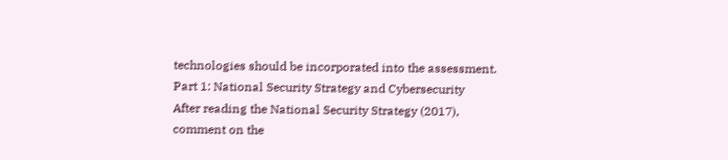technologies should be incorporated into the assessment.
Part 1: National Security Strategy and Cybersecurity
After reading the National Security Strategy (2017), comment on the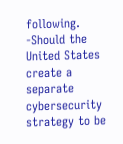following.
-Should the United States create a separate cybersecurity strategy to be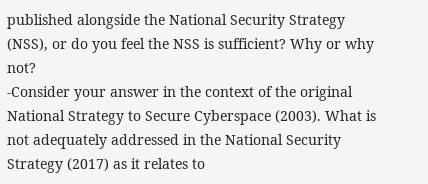published alongside the National Security Strategy (NSS), or do you feel the NSS is sufficient? Why or why not?
-Consider your answer in the context of the original National Strategy to Secure Cyberspace (2003). What is not adequately addressed in the National Security Strategy (2017) as it relates to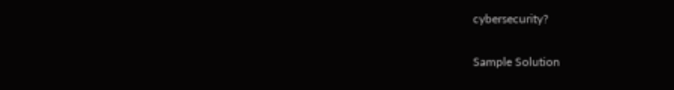cybersecurity?

Sample Solution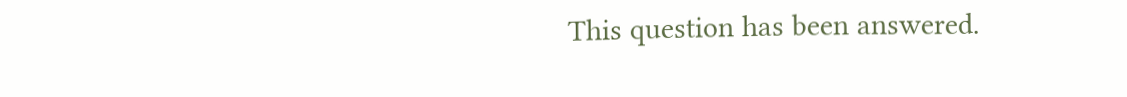This question has been answered.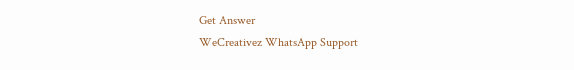Get Answer
WeCreativez WhatsApp Support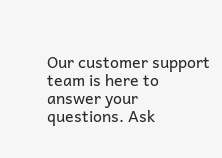Our customer support team is here to answer your questions. Ask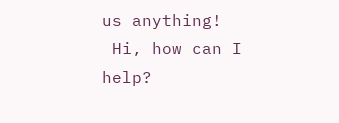us anything!
 Hi, how can I help?